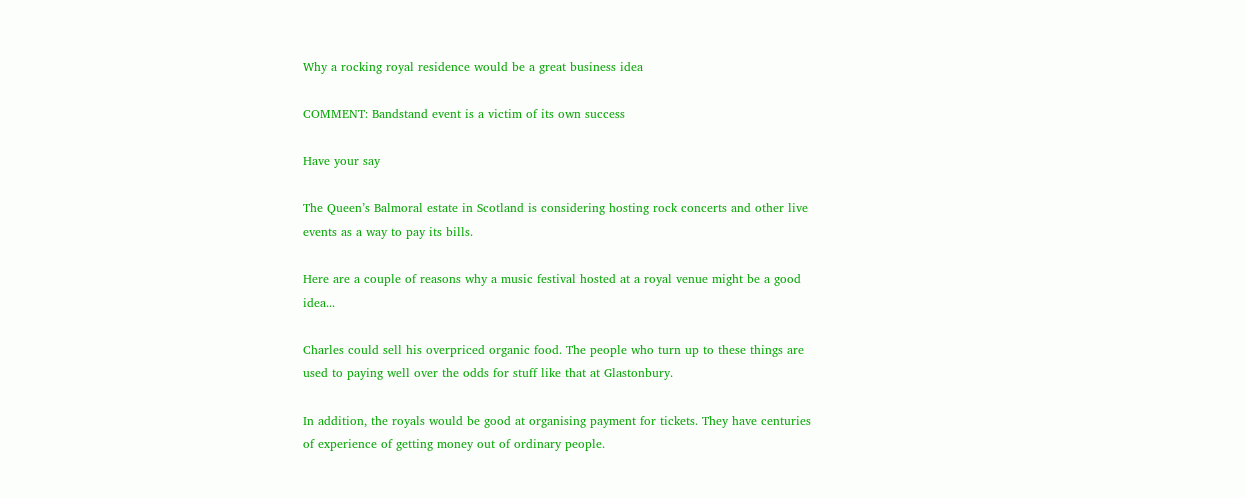Why a rocking royal residence would be a great business idea

COMMENT: Bandstand event is a victim of its own success

Have your say

The Queen’s Balmoral estate in Scotland is considering hosting rock concerts and other live events as a way to pay its bills.

Here are a couple of reasons why a music festival hosted at a royal venue might be a good idea...

Charles could sell his overpriced organic food. The people who turn up to these things are used to paying well over the odds for stuff like that at Glastonbury.

In addition, the royals would be good at organising payment for tickets. They have centuries of experience of getting money out of ordinary people.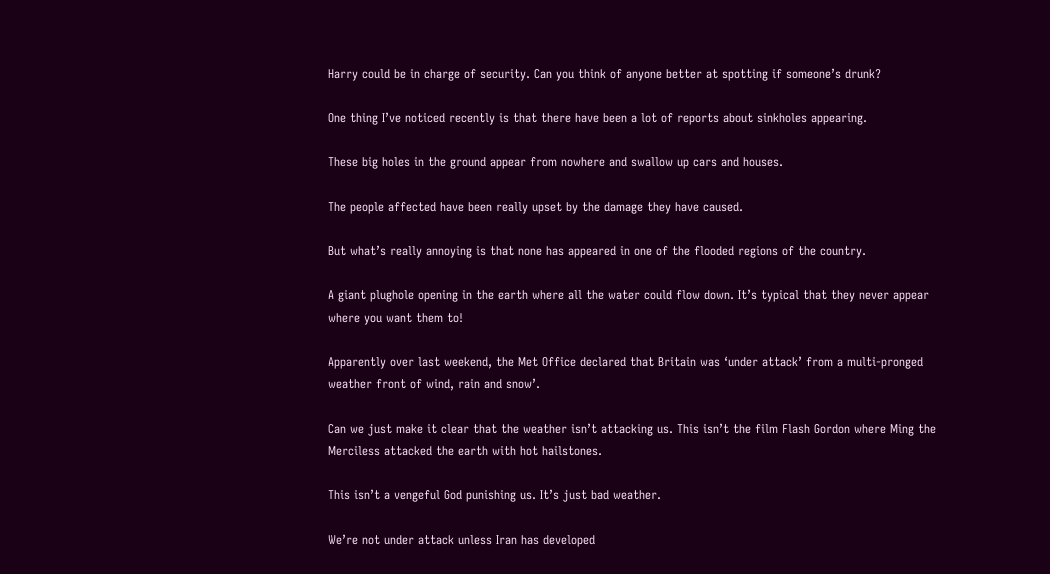Harry could be in charge of security. Can you think of anyone better at spotting if someone’s drunk?

One thing I’ve noticed recently is that there have been a lot of reports about sinkholes appearing.

These big holes in the ground appear from nowhere and swallow up cars and houses.

The people affected have been really upset by the damage they have caused.

But what’s really annoying is that none has appeared in one of the flooded regions of the country.

A giant plughole opening in the earth where all the water could flow down. It’s typical that they never appear where you want them to!

Apparently over last weekend, the Met Office declared that Britain was ‘under attack’ from a multi-pronged weather front of wind, rain and snow’.

Can we just make it clear that the weather isn’t attacking us. This isn’t the film Flash Gordon where Ming the Merciless attacked the earth with hot hailstones.

This isn’t a vengeful God punishing us. It’s just bad weather.

We’re not under attack unless Iran has developed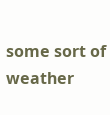some sort of weather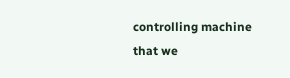controlling machine that we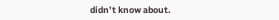didn’t know about.